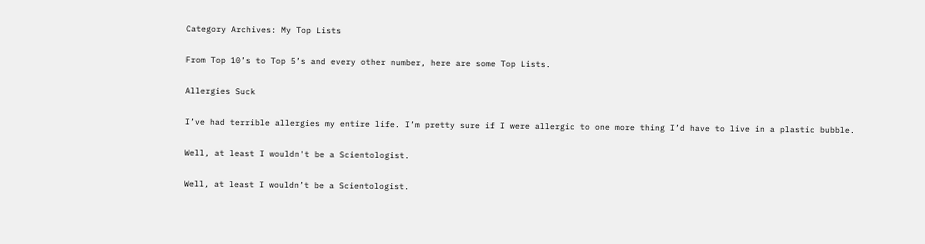Category Archives: My Top Lists

From Top 10’s to Top 5’s and every other number, here are some Top Lists.

Allergies Suck

I’ve had terrible allergies my entire life. I’m pretty sure if I were allergic to one more thing I’d have to live in a plastic bubble.

Well, at least I wouldn't be a Scientologist.

Well, at least I wouldn’t be a Scientologist.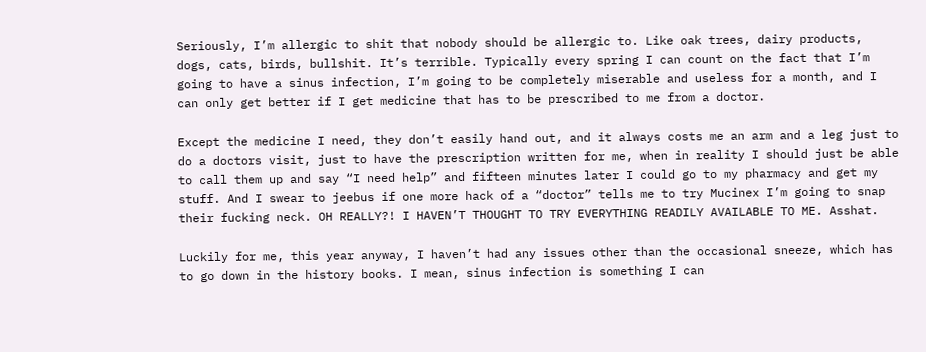Seriously, I’m allergic to shit that nobody should be allergic to. Like oak trees, dairy products, dogs, cats, birds, bullshit. It’s terrible. Typically every spring I can count on the fact that I’m going to have a sinus infection, I’m going to be completely miserable and useless for a month, and I can only get better if I get medicine that has to be prescribed to me from a doctor.

Except the medicine I need, they don’t easily hand out, and it always costs me an arm and a leg just to do a doctors visit, just to have the prescription written for me, when in reality I should just be able to call them up and say “I need help” and fifteen minutes later I could go to my pharmacy and get my stuff. And I swear to jeebus if one more hack of a “doctor” tells me to try Mucinex I’m going to snap their fucking neck. OH REALLY?! I HAVEN’T THOUGHT TO TRY EVERYTHING READILY AVAILABLE TO ME. Asshat.

Luckily for me, this year anyway, I haven’t had any issues other than the occasional sneeze, which has to go down in the history books. I mean, sinus infection is something I can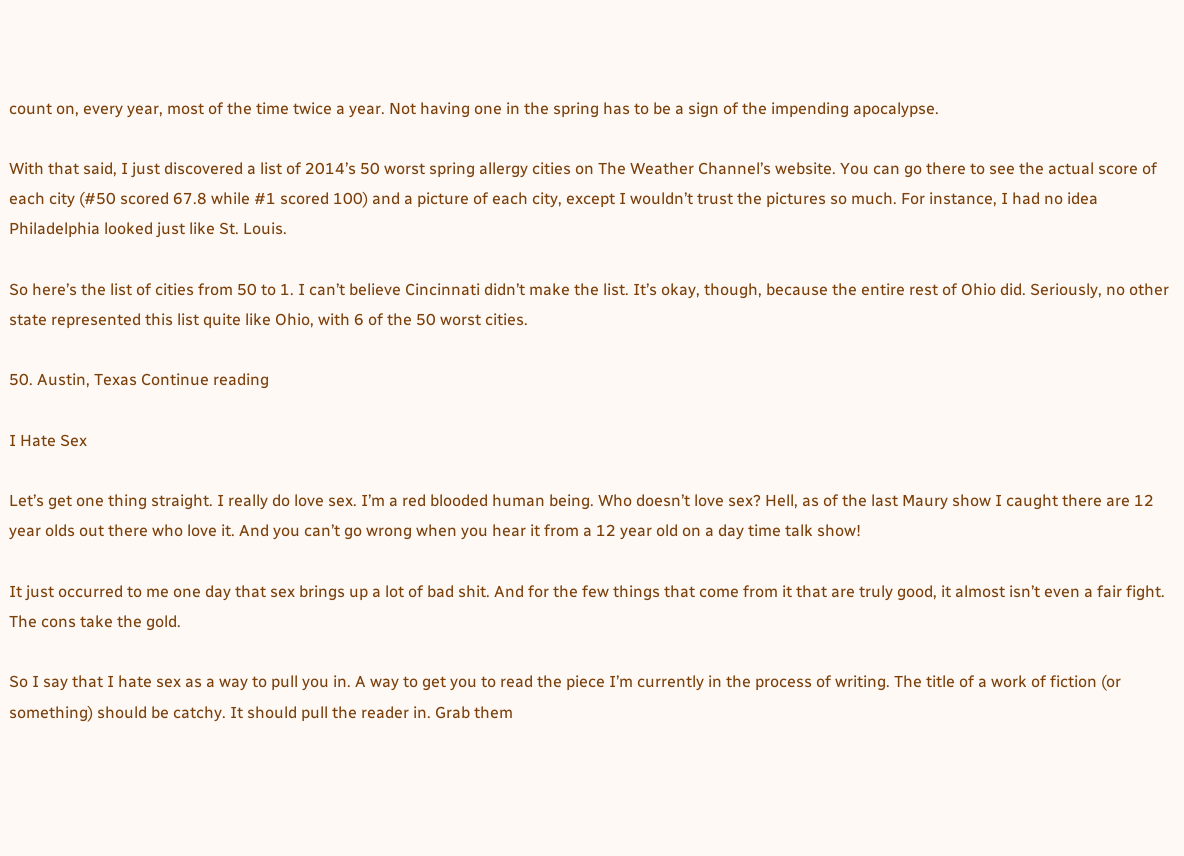count on, every year, most of the time twice a year. Not having one in the spring has to be a sign of the impending apocalypse.

With that said, I just discovered a list of 2014’s 50 worst spring allergy cities on The Weather Channel’s website. You can go there to see the actual score of each city (#50 scored 67.8 while #1 scored 100) and a picture of each city, except I wouldn’t trust the pictures so much. For instance, I had no idea Philadelphia looked just like St. Louis.

So here’s the list of cities from 50 to 1. I can’t believe Cincinnati didn’t make the list. It’s okay, though, because the entire rest of Ohio did. Seriously, no other state represented this list quite like Ohio, with 6 of the 50 worst cities.

50. Austin, Texas Continue reading

I Hate Sex

Let’s get one thing straight. I really do love sex. I’m a red blooded human being. Who doesn’t love sex? Hell, as of the last Maury show I caught there are 12 year olds out there who love it. And you can’t go wrong when you hear it from a 12 year old on a day time talk show!

It just occurred to me one day that sex brings up a lot of bad shit. And for the few things that come from it that are truly good, it almost isn’t even a fair fight. The cons take the gold.

So I say that I hate sex as a way to pull you in. A way to get you to read the piece I’m currently in the process of writing. The title of a work of fiction (or something) should be catchy. It should pull the reader in. Grab them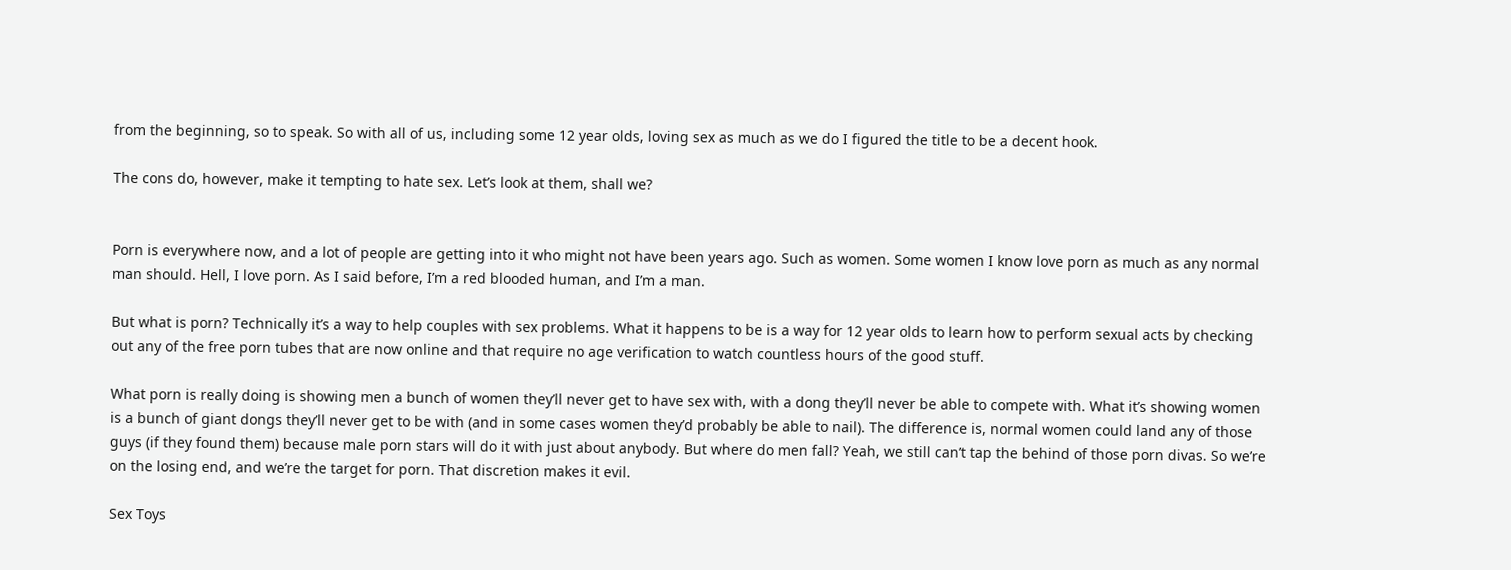from the beginning, so to speak. So with all of us, including some 12 year olds, loving sex as much as we do I figured the title to be a decent hook.

The cons do, however, make it tempting to hate sex. Let’s look at them, shall we?


Porn is everywhere now, and a lot of people are getting into it who might not have been years ago. Such as women. Some women I know love porn as much as any normal man should. Hell, I love porn. As I said before, I’m a red blooded human, and I’m a man.

But what is porn? Technically it’s a way to help couples with sex problems. What it happens to be is a way for 12 year olds to learn how to perform sexual acts by checking out any of the free porn tubes that are now online and that require no age verification to watch countless hours of the good stuff.

What porn is really doing is showing men a bunch of women they’ll never get to have sex with, with a dong they’ll never be able to compete with. What it’s showing women is a bunch of giant dongs they’ll never get to be with (and in some cases women they’d probably be able to nail). The difference is, normal women could land any of those guys (if they found them) because male porn stars will do it with just about anybody. But where do men fall? Yeah, we still can’t tap the behind of those porn divas. So we’re on the losing end, and we’re the target for porn. That discretion makes it evil.

Sex Toys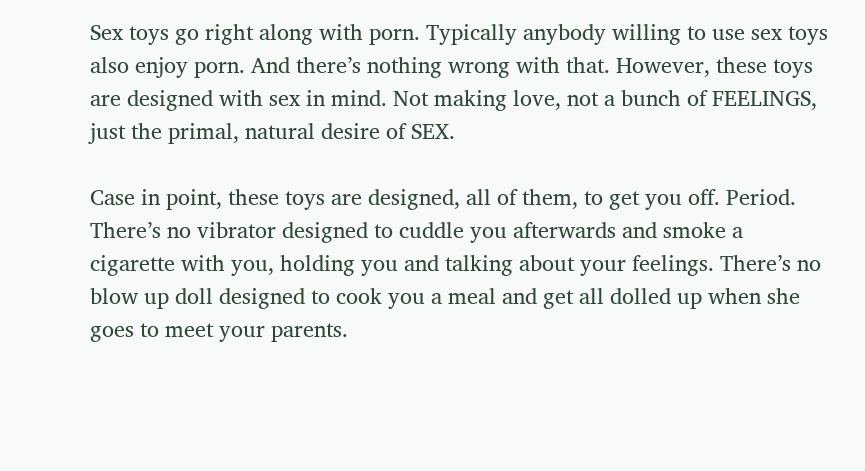Sex toys go right along with porn. Typically anybody willing to use sex toys also enjoy porn. And there’s nothing wrong with that. However, these toys are designed with sex in mind. Not making love, not a bunch of FEELINGS, just the primal, natural desire of SEX.

Case in point, these toys are designed, all of them, to get you off. Period. There’s no vibrator designed to cuddle you afterwards and smoke a cigarette with you, holding you and talking about your feelings. There’s no blow up doll designed to cook you a meal and get all dolled up when she goes to meet your parents.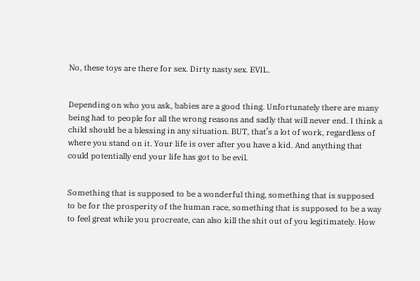No, these toys are there for sex. Dirty nasty sex. EVIL.


Depending on who you ask, babies are a good thing. Unfortunately there are many being had to people for all the wrong reasons and sadly that will never end. I think a child should be a blessing in any situation. BUT, that’s a lot of work, regardless of where you stand on it. Your life is over after you have a kid. And anything that could potentially end your life has got to be evil.


Something that is supposed to be a wonderful thing, something that is supposed to be for the prosperity of the human race, something that is supposed to be a way to feel great while you procreate, can also kill the shit out of you legitimately. How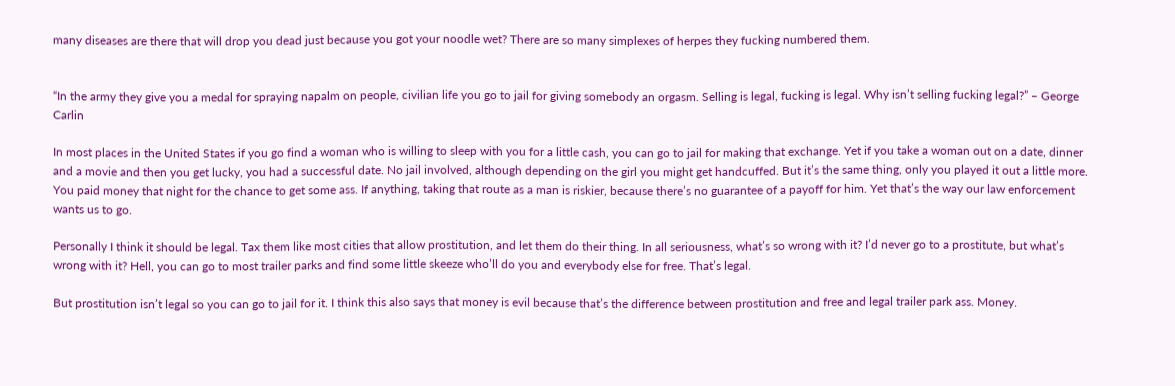many diseases are there that will drop you dead just because you got your noodle wet? There are so many simplexes of herpes they fucking numbered them.


“In the army they give you a medal for spraying napalm on people, civilian life you go to jail for giving somebody an orgasm. Selling is legal, fucking is legal. Why isn’t selling fucking legal?” – George Carlin

In most places in the United States if you go find a woman who is willing to sleep with you for a little cash, you can go to jail for making that exchange. Yet if you take a woman out on a date, dinner and a movie and then you get lucky, you had a successful date. No jail involved, although depending on the girl you might get handcuffed. But it’s the same thing, only you played it out a little more. You paid money that night for the chance to get some ass. If anything, taking that route as a man is riskier, because there’s no guarantee of a payoff for him. Yet that’s the way our law enforcement wants us to go.

Personally I think it should be legal. Tax them like most cities that allow prostitution, and let them do their thing. In all seriousness, what’s so wrong with it? I’d never go to a prostitute, but what’s wrong with it? Hell, you can go to most trailer parks and find some little skeeze who’ll do you and everybody else for free. That’s legal.

But prostitution isn’t legal so you can go to jail for it. I think this also says that money is evil because that’s the difference between prostitution and free and legal trailer park ass. Money.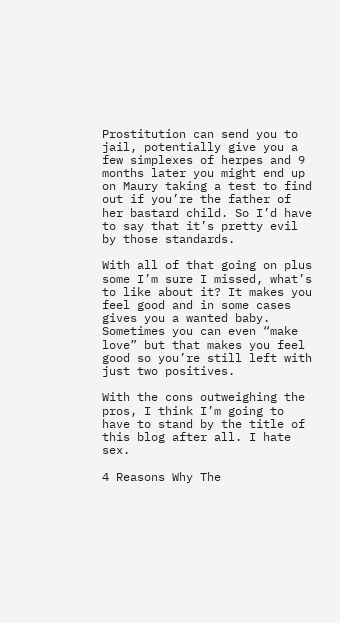Prostitution can send you to jail, potentially give you a few simplexes of herpes and 9 months later you might end up on Maury taking a test to find out if you’re the father of her bastard child. So I’d have to say that it’s pretty evil by those standards.

With all of that going on plus some I’m sure I missed, what’s to like about it? It makes you feel good and in some cases gives you a wanted baby. Sometimes you can even “make love” but that makes you feel good so you’re still left with just two positives.

With the cons outweighing the pros, I think I’m going to have to stand by the title of this blog after all. I hate sex.

4 Reasons Why The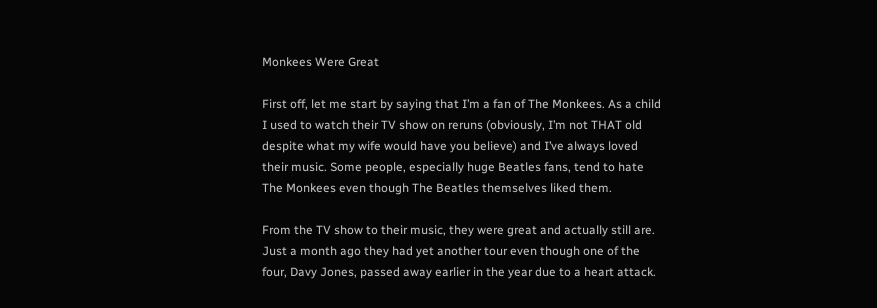Monkees Were Great

First off, let me start by saying that I’m a fan of The Monkees. As a child I used to watch their TV show on reruns (obviously, I’m not THAT old despite what my wife would have you believe) and I’ve always loved their music. Some people, especially huge Beatles fans, tend to hate The Monkees even though The Beatles themselves liked them.

From the TV show to their music, they were great and actually still are. Just a month ago they had yet another tour even though one of the four, Davy Jones, passed away earlier in the year due to a heart attack.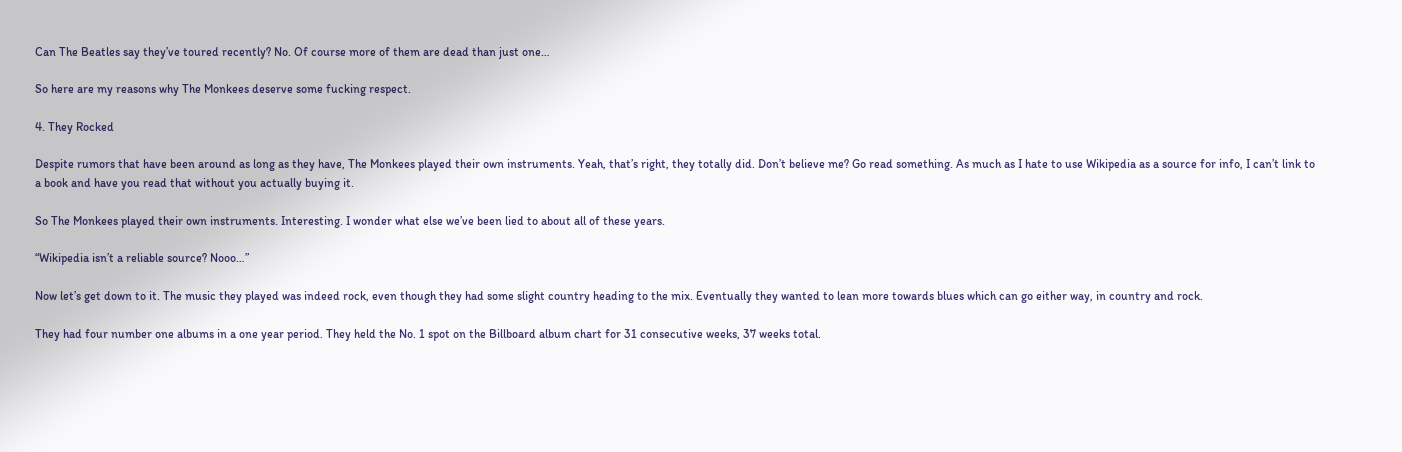Can The Beatles say they’ve toured recently? No. Of course more of them are dead than just one…

So here are my reasons why The Monkees deserve some fucking respect.

4. They Rocked

Despite rumors that have been around as long as they have, The Monkees played their own instruments. Yeah, that’s right, they totally did. Don’t believe me? Go read something. As much as I hate to use Wikipedia as a source for info, I can’t link to a book and have you read that without you actually buying it.

So The Monkees played their own instruments. Interesting. I wonder what else we’ve been lied to about all of these years.

“Wikipedia isn’t a reliable source? Nooo…”

Now let’s get down to it. The music they played was indeed rock, even though they had some slight country heading to the mix. Eventually they wanted to lean more towards blues which can go either way, in country and rock.

They had four number one albums in a one year period. They held the No. 1 spot on the Billboard album chart for 31 consecutive weeks, 37 weeks total.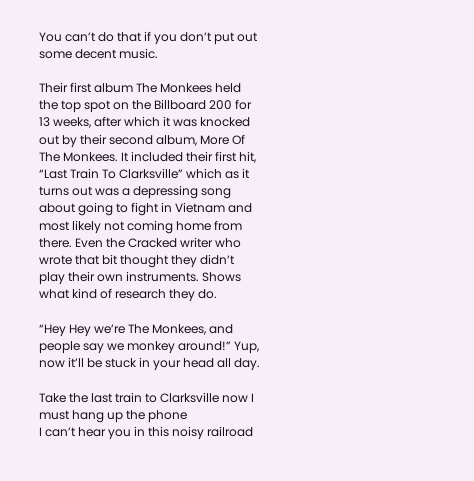You can’t do that if you don’t put out some decent music.

Their first album The Monkees held the top spot on the Billboard 200 for 13 weeks, after which it was knocked out by their second album, More Of The Monkees. It included their first hit, “Last Train To Clarksville” which as it turns out was a depressing song about going to fight in Vietnam and most likely not coming home from there. Even the Cracked writer who wrote that bit thought they didn’t play their own instruments. Shows what kind of research they do.

“Hey Hey we’re The Monkees, and people say we monkey around!” Yup, now it’ll be stuck in your head all day.

Take the last train to Clarksville now I must hang up the phone
I can’t hear you in this noisy railroad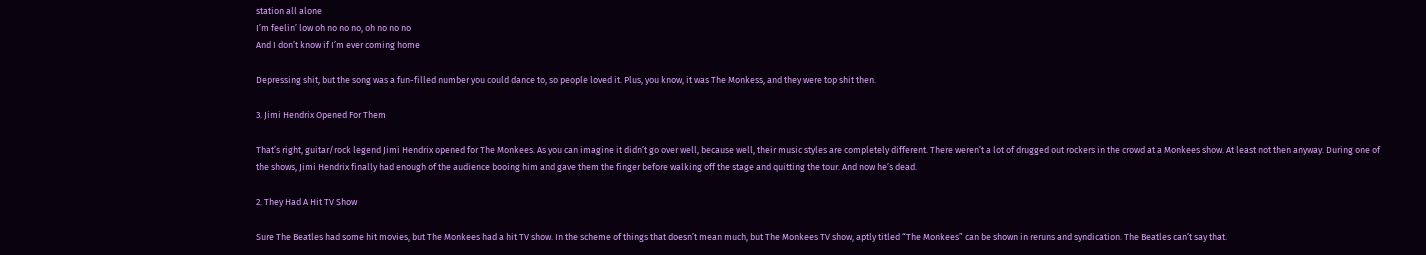station all alone
I’m feelin’ low oh no no no, oh no no no
And I don’t know if I’m ever coming home

Depressing shit, but the song was a fun-filled number you could dance to, so people loved it. Plus, you know, it was The Monkess, and they were top shit then.

3. Jimi Hendrix Opened For Them

That’s right, guitar/rock legend Jimi Hendrix opened for The Monkees. As you can imagine it didn’t go over well, because well, their music styles are completely different. There weren’t a lot of drugged out rockers in the crowd at a Monkees show. At least not then anyway. During one of the shows, Jimi Hendrix finally had enough of the audience booing him and gave them the finger before walking off the stage and quitting the tour. And now he’s dead.

2. They Had A Hit TV Show

Sure The Beatles had some hit movies, but The Monkees had a hit TV show. In the scheme of things that doesn’t mean much, but The Monkees TV show, aptly titled “The Monkees” can be shown in reruns and syndication. The Beatles can’t say that.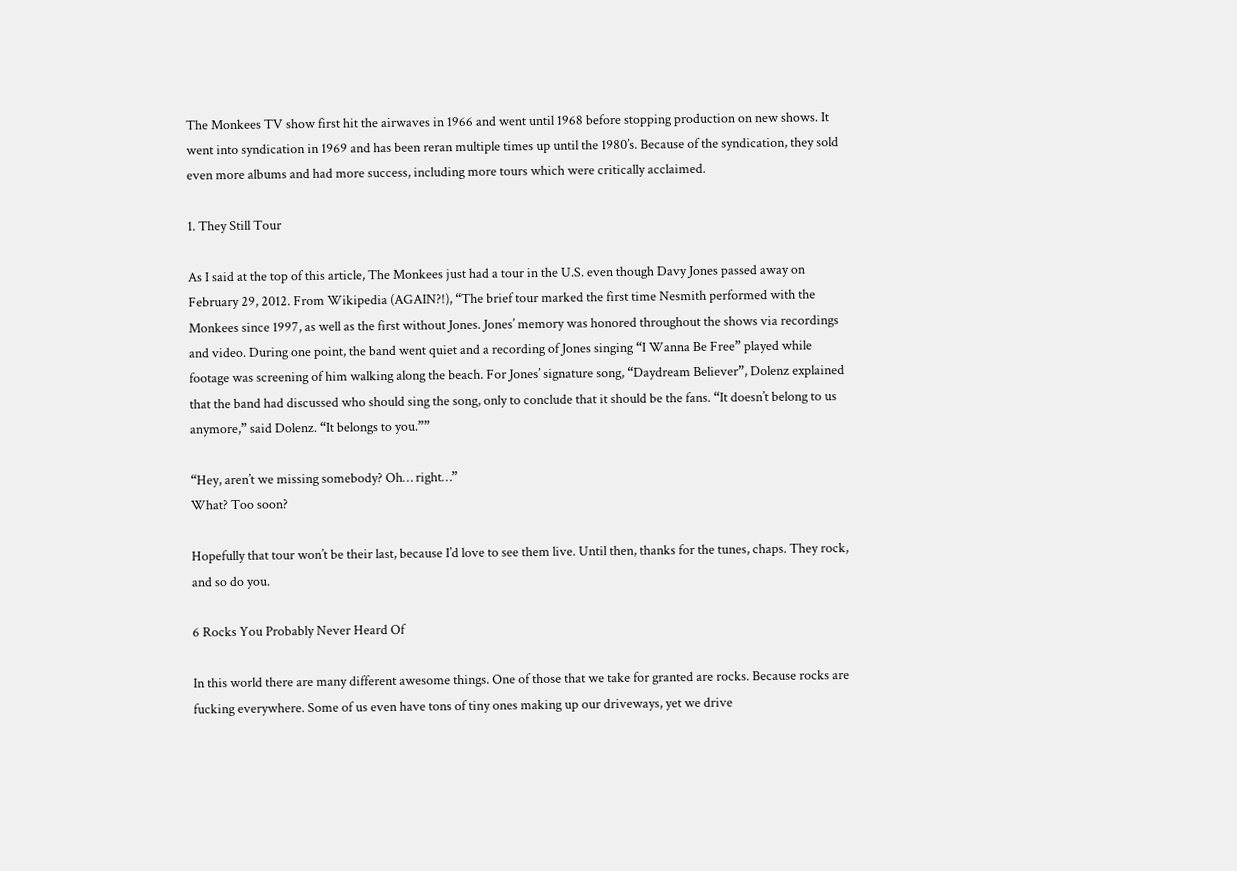The Monkees TV show first hit the airwaves in 1966 and went until 1968 before stopping production on new shows. It went into syndication in 1969 and has been reran multiple times up until the 1980’s. Because of the syndication, they sold even more albums and had more success, including more tours which were critically acclaimed.

1. They Still Tour

As I said at the top of this article, The Monkees just had a tour in the U.S. even though Davy Jones passed away on February 29, 2012. From Wikipedia (AGAIN?!), “The brief tour marked the first time Nesmith performed with the Monkees since 1997, as well as the first without Jones. Jones’ memory was honored throughout the shows via recordings and video. During one point, the band went quiet and a recording of Jones singing “I Wanna Be Free” played while footage was screening of him walking along the beach. For Jones’ signature song, “Daydream Believer”, Dolenz explained that the band had discussed who should sing the song, only to conclude that it should be the fans. “It doesn’t belong to us anymore,” said Dolenz. “It belongs to you.””

“Hey, aren’t we missing somebody? Oh… right…”
What? Too soon?

Hopefully that tour won’t be their last, because I’d love to see them live. Until then, thanks for the tunes, chaps. They rock, and so do you.

6 Rocks You Probably Never Heard Of

In this world there are many different awesome things. One of those that we take for granted are rocks. Because rocks are fucking everywhere. Some of us even have tons of tiny ones making up our driveways, yet we drive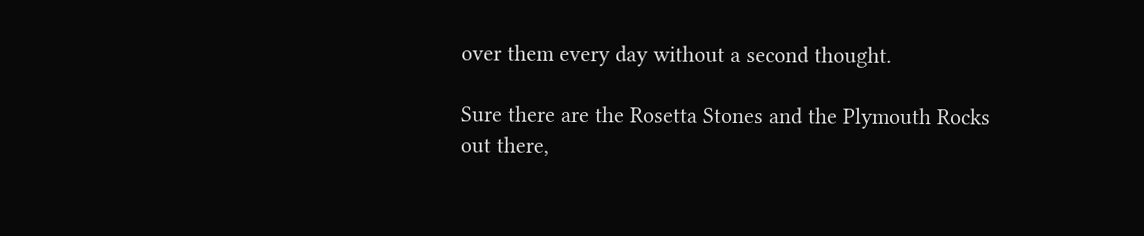over them every day without a second thought.

Sure there are the Rosetta Stones and the Plymouth Rocks out there,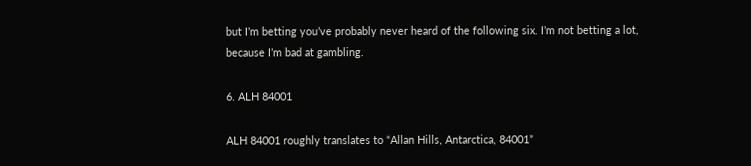but I’m betting you’ve probably never heard of the following six. I’m not betting a lot, because I’m bad at gambling.

6. ALH 84001

ALH 84001 roughly translates to “Allan Hills, Antarctica, 84001”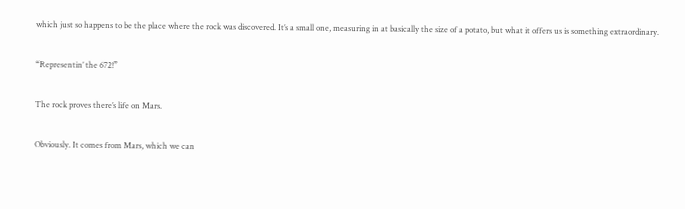which just so happens to be the place where the rock was discovered. It’s a small one, measuring in at basically the size of a potato, but what it offers us is something extraordinary.

“Representin’ the 672!”

The rock proves there’s life on Mars.

Obviously. It comes from Mars, which we can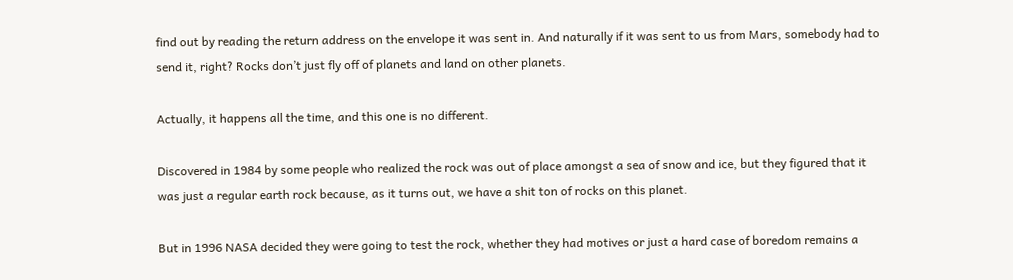find out by reading the return address on the envelope it was sent in. And naturally if it was sent to us from Mars, somebody had to send it, right? Rocks don’t just fly off of planets and land on other planets.

Actually, it happens all the time, and this one is no different.

Discovered in 1984 by some people who realized the rock was out of place amongst a sea of snow and ice, but they figured that it was just a regular earth rock because, as it turns out, we have a shit ton of rocks on this planet.

But in 1996 NASA decided they were going to test the rock, whether they had motives or just a hard case of boredom remains a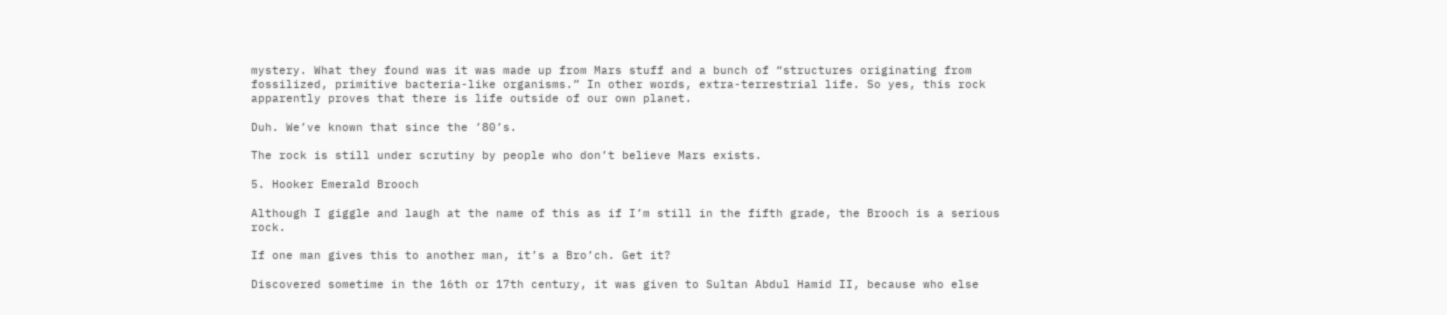mystery. What they found was it was made up from Mars stuff and a bunch of “structures originating from fossilized, primitive bacteria-like organisms.” In other words, extra-terrestrial life. So yes, this rock apparently proves that there is life outside of our own planet.

Duh. We’ve known that since the ’80’s.

The rock is still under scrutiny by people who don’t believe Mars exists.

5. Hooker Emerald Brooch

Although I giggle and laugh at the name of this as if I’m still in the fifth grade, the Brooch is a serious rock.

If one man gives this to another man, it’s a Bro’ch. Get it?

Discovered sometime in the 16th or 17th century, it was given to Sultan Abdul Hamid II, because who else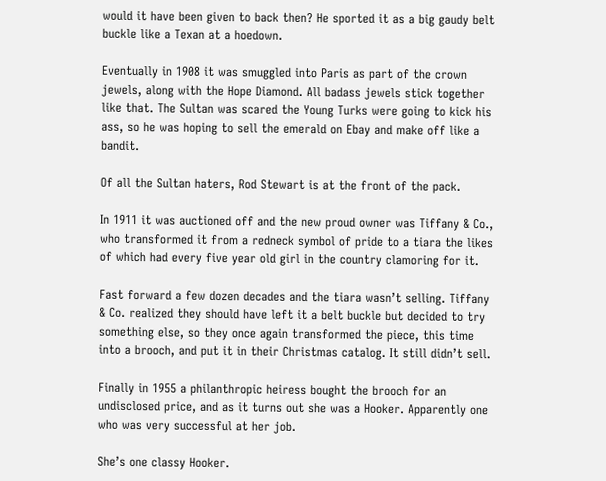would it have been given to back then? He sported it as a big gaudy belt buckle like a Texan at a hoedown.

Eventually in 1908 it was smuggled into Paris as part of the crown jewels, along with the Hope Diamond. All badass jewels stick together like that. The Sultan was scared the Young Turks were going to kick his ass, so he was hoping to sell the emerald on Ebay and make off like a bandit.

Of all the Sultan haters, Rod Stewart is at the front of the pack.

In 1911 it was auctioned off and the new proud owner was Tiffany & Co., who transformed it from a redneck symbol of pride to a tiara the likes of which had every five year old girl in the country clamoring for it.

Fast forward a few dozen decades and the tiara wasn’t selling. Tiffany & Co. realized they should have left it a belt buckle but decided to try something else, so they once again transformed the piece, this time into a brooch, and put it in their Christmas catalog. It still didn’t sell.

Finally in 1955 a philanthropic heiress bought the brooch for an undisclosed price, and as it turns out she was a Hooker. Apparently one who was very successful at her job.

She’s one classy Hooker.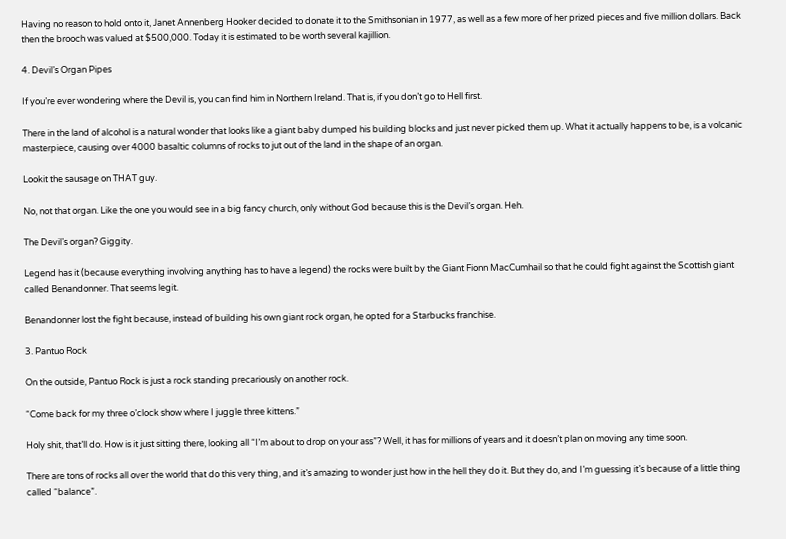Having no reason to hold onto it, Janet Annenberg Hooker decided to donate it to the Smithsonian in 1977, as well as a few more of her prized pieces and five million dollars. Back then the brooch was valued at $500,000. Today it is estimated to be worth several kajillion.

4. Devil’s Organ Pipes

If you’re ever wondering where the Devil is, you can find him in Northern Ireland. That is, if you don’t go to Hell first.

There in the land of alcohol is a natural wonder that looks like a giant baby dumped his building blocks and just never picked them up. What it actually happens to be, is a volcanic masterpiece, causing over 4000 basaltic columns of rocks to jut out of the land in the shape of an organ.

Lookit the sausage on THAT guy.

No, not that organ. Like the one you would see in a big fancy church, only without God because this is the Devil’s organ. Heh.

The Devil’s organ? Giggity.

Legend has it (because everything involving anything has to have a legend) the rocks were built by the Giant Fionn MacCumhail so that he could fight against the Scottish giant called Benandonner. That seems legit.

Benandonner lost the fight because, instead of building his own giant rock organ, he opted for a Starbucks franchise.

3. Pantuo Rock

On the outside, Pantuo Rock is just a rock standing precariously on another rock.

“Come back for my three o’clock show where I juggle three kittens.”

Holy shit, that’ll do. How is it just sitting there, looking all “I’m about to drop on your ass”? Well, it has for millions of years and it doesn’t plan on moving any time soon.

There are tons of rocks all over the world that do this very thing, and it’s amazing to wonder just how in the hell they do it. But they do, and I’m guessing it’s because of a little thing called “balance”.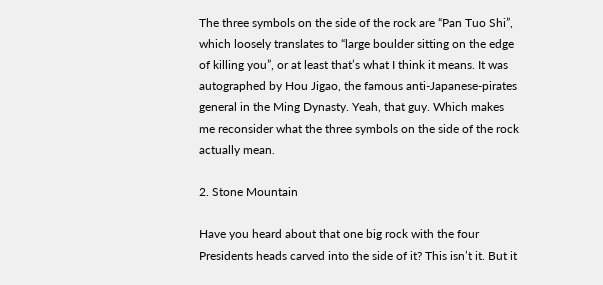The three symbols on the side of the rock are “Pan Tuo Shi”, which loosely translates to “large boulder sitting on the edge of killing you”, or at least that’s what I think it means. It was autographed by Hou Jigao, the famous anti-Japanese-pirates general in the Ming Dynasty. Yeah, that guy. Which makes me reconsider what the three symbols on the side of the rock actually mean.

2. Stone Mountain

Have you heard about that one big rock with the four Presidents heads carved into the side of it? This isn’t it. But it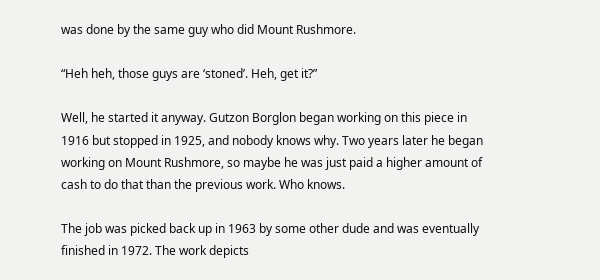was done by the same guy who did Mount Rushmore.

“Heh heh, those guys are ‘stoned’. Heh, get it?”

Well, he started it anyway. Gutzon Borglon began working on this piece in 1916 but stopped in 1925, and nobody knows why. Two years later he began working on Mount Rushmore, so maybe he was just paid a higher amount of cash to do that than the previous work. Who knows.

The job was picked back up in 1963 by some other dude and was eventually finished in 1972. The work depicts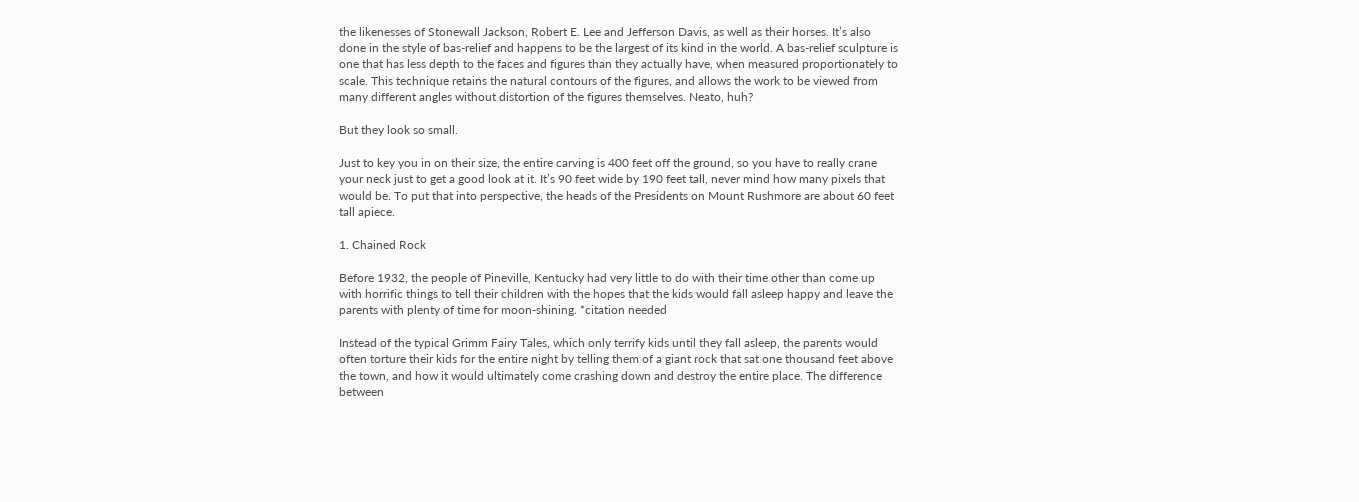the likenesses of Stonewall Jackson, Robert E. Lee and Jefferson Davis, as well as their horses. It’s also done in the style of bas-relief and happens to be the largest of its kind in the world. A bas-relief sculpture is one that has less depth to the faces and figures than they actually have, when measured proportionately to scale. This technique retains the natural contours of the figures, and allows the work to be viewed from many different angles without distortion of the figures themselves. Neato, huh?

But they look so small.

Just to key you in on their size, the entire carving is 400 feet off the ground, so you have to really crane your neck just to get a good look at it. It’s 90 feet wide by 190 feet tall, never mind how many pixels that would be. To put that into perspective, the heads of the Presidents on Mount Rushmore are about 60 feet tall apiece.

1. Chained Rock

Before 1932, the people of Pineville, Kentucky had very little to do with their time other than come up with horrific things to tell their children with the hopes that the kids would fall asleep happy and leave the parents with plenty of time for moon-shining. *citation needed

Instead of the typical Grimm Fairy Tales, which only terrify kids until they fall asleep, the parents would often torture their kids for the entire night by telling them of a giant rock that sat one thousand feet above the town, and how it would ultimately come crashing down and destroy the entire place. The difference between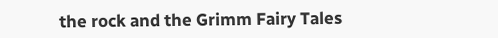the rock and the Grimm Fairy Tales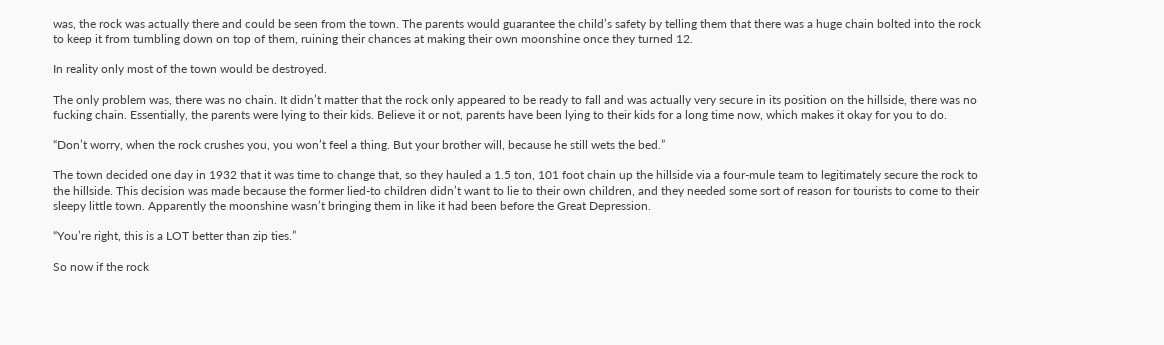was, the rock was actually there and could be seen from the town. The parents would guarantee the child’s safety by telling them that there was a huge chain bolted into the rock to keep it from tumbling down on top of them, ruining their chances at making their own moonshine once they turned 12.

In reality only most of the town would be destroyed.

The only problem was, there was no chain. It didn’t matter that the rock only appeared to be ready to fall and was actually very secure in its position on the hillside, there was no fucking chain. Essentially, the parents were lying to their kids. Believe it or not, parents have been lying to their kids for a long time now, which makes it okay for you to do.

“Don’t worry, when the rock crushes you, you won’t feel a thing. But your brother will, because he still wets the bed.”

The town decided one day in 1932 that it was time to change that, so they hauled a 1.5 ton, 101 foot chain up the hillside via a four-mule team to legitimately secure the rock to the hillside. This decision was made because the former lied-to children didn’t want to lie to their own children, and they needed some sort of reason for tourists to come to their sleepy little town. Apparently the moonshine wasn’t bringing them in like it had been before the Great Depression.

“You’re right, this is a LOT better than zip ties.”

So now if the rock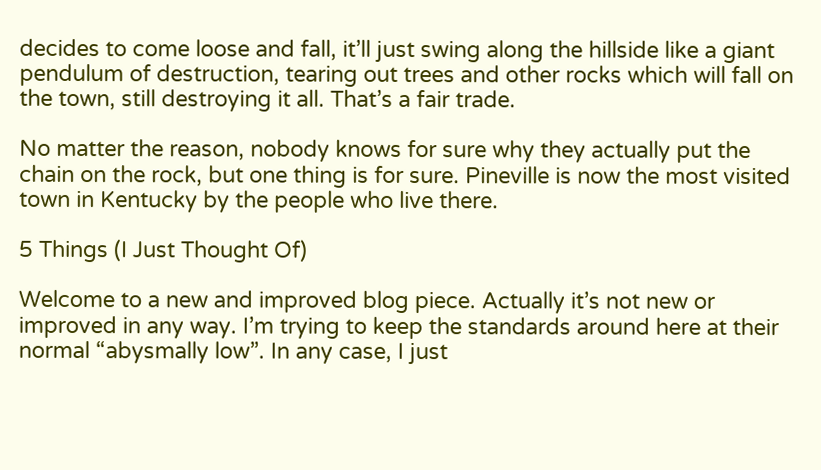decides to come loose and fall, it’ll just swing along the hillside like a giant pendulum of destruction, tearing out trees and other rocks which will fall on the town, still destroying it all. That’s a fair trade.

No matter the reason, nobody knows for sure why they actually put the chain on the rock, but one thing is for sure. Pineville is now the most visited town in Kentucky by the people who live there.

5 Things (I Just Thought Of)

Welcome to a new and improved blog piece. Actually it’s not new or improved in any way. I’m trying to keep the standards around here at their normal “abysmally low”. In any case, I just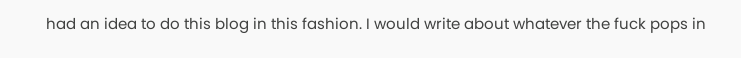had an idea to do this blog in this fashion. I would write about whatever the fuck pops in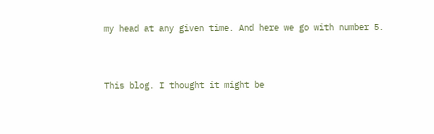my head at any given time. And here we go with number 5.


This blog. I thought it might be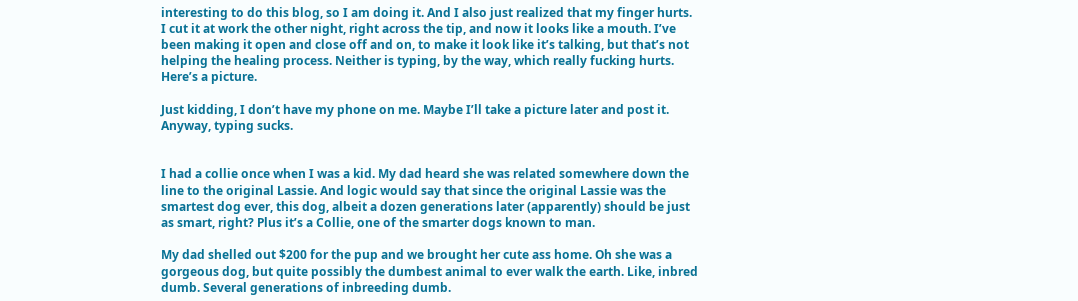interesting to do this blog, so I am doing it. And I also just realized that my finger hurts. I cut it at work the other night, right across the tip, and now it looks like a mouth. I’ve been making it open and close off and on, to make it look like it’s talking, but that’s not helping the healing process. Neither is typing, by the way, which really fucking hurts. Here’s a picture.

Just kidding, I don’t have my phone on me. Maybe I’ll take a picture later and post it. Anyway, typing sucks.


I had a collie once when I was a kid. My dad heard she was related somewhere down the line to the original Lassie. And logic would say that since the original Lassie was the smartest dog ever, this dog, albeit a dozen generations later (apparently) should be just as smart, right? Plus it’s a Collie, one of the smarter dogs known to man.

My dad shelled out $200 for the pup and we brought her cute ass home. Oh she was a gorgeous dog, but quite possibly the dumbest animal to ever walk the earth. Like, inbred dumb. Several generations of inbreeding dumb.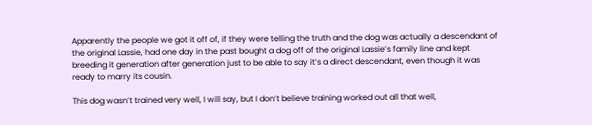Apparently the people we got it off of, if they were telling the truth and the dog was actually a descendant of the original Lassie, had one day in the past bought a dog off of the original Lassie’s family line and kept breeding it generation after generation just to be able to say it’s a direct descendant, even though it was ready to marry its cousin.

This dog wasn’t trained very well, I will say, but I don’t believe training worked out all that well,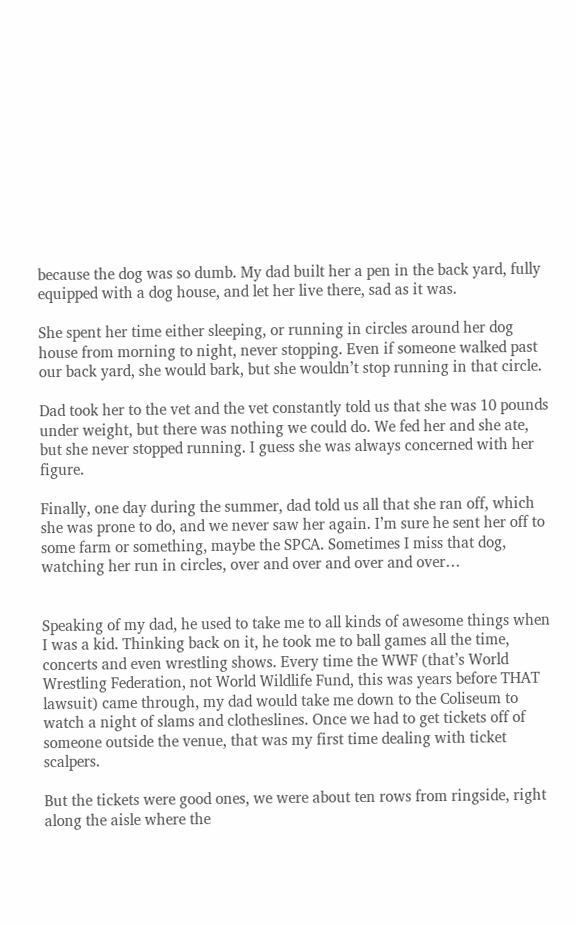because the dog was so dumb. My dad built her a pen in the back yard, fully equipped with a dog house, and let her live there, sad as it was.

She spent her time either sleeping, or running in circles around her dog house from morning to night, never stopping. Even if someone walked past our back yard, she would bark, but she wouldn’t stop running in that circle.

Dad took her to the vet and the vet constantly told us that she was 10 pounds under weight, but there was nothing we could do. We fed her and she ate, but she never stopped running. I guess she was always concerned with her figure.

Finally, one day during the summer, dad told us all that she ran off, which she was prone to do, and we never saw her again. I’m sure he sent her off to some farm or something, maybe the SPCA. Sometimes I miss that dog, watching her run in circles, over and over and over and over…


Speaking of my dad, he used to take me to all kinds of awesome things when I was a kid. Thinking back on it, he took me to ball games all the time, concerts and even wrestling shows. Every time the WWF (that’s World Wrestling Federation, not World Wildlife Fund, this was years before THAT lawsuit) came through, my dad would take me down to the Coliseum to watch a night of slams and clotheslines. Once we had to get tickets off of someone outside the venue, that was my first time dealing with ticket scalpers.

But the tickets were good ones, we were about ten rows from ringside, right along the aisle where the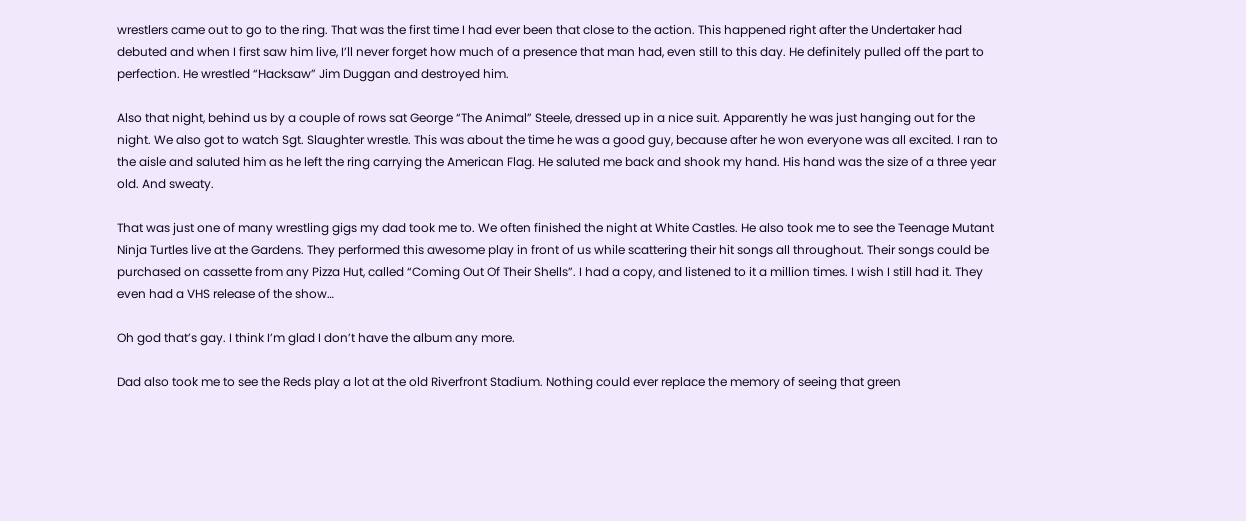wrestlers came out to go to the ring. That was the first time I had ever been that close to the action. This happened right after the Undertaker had debuted and when I first saw him live, I’ll never forget how much of a presence that man had, even still to this day. He definitely pulled off the part to perfection. He wrestled “Hacksaw” Jim Duggan and destroyed him.

Also that night, behind us by a couple of rows sat George “The Animal” Steele, dressed up in a nice suit. Apparently he was just hanging out for the night. We also got to watch Sgt. Slaughter wrestle. This was about the time he was a good guy, because after he won everyone was all excited. I ran to the aisle and saluted him as he left the ring carrying the American Flag. He saluted me back and shook my hand. His hand was the size of a three year old. And sweaty.

That was just one of many wrestling gigs my dad took me to. We often finished the night at White Castles. He also took me to see the Teenage Mutant Ninja Turtles live at the Gardens. They performed this awesome play in front of us while scattering their hit songs all throughout. Their songs could be purchased on cassette from any Pizza Hut, called “Coming Out Of Their Shells”. I had a copy, and listened to it a million times. I wish I still had it. They even had a VHS release of the show…

Oh god that’s gay. I think I’m glad I don’t have the album any more.

Dad also took me to see the Reds play a lot at the old Riverfront Stadium. Nothing could ever replace the memory of seeing that green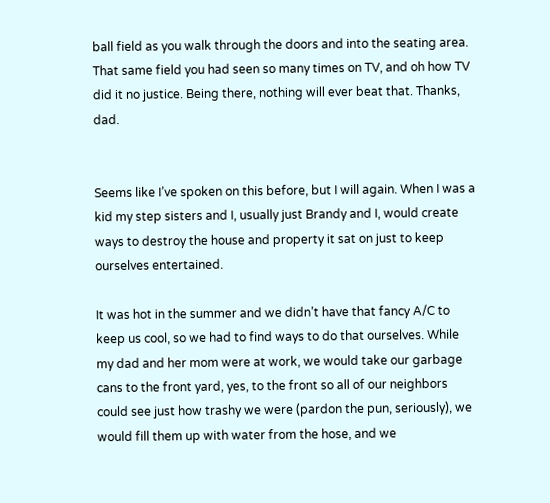ball field as you walk through the doors and into the seating area. That same field you had seen so many times on TV, and oh how TV did it no justice. Being there, nothing will ever beat that. Thanks, dad.


Seems like I’ve spoken on this before, but I will again. When I was a kid my step sisters and I, usually just Brandy and I, would create ways to destroy the house and property it sat on just to keep ourselves entertained.

It was hot in the summer and we didn’t have that fancy A/C to keep us cool, so we had to find ways to do that ourselves. While my dad and her mom were at work, we would take our garbage cans to the front yard, yes, to the front so all of our neighbors could see just how trashy we were (pardon the pun, seriously), we would fill them up with water from the hose, and we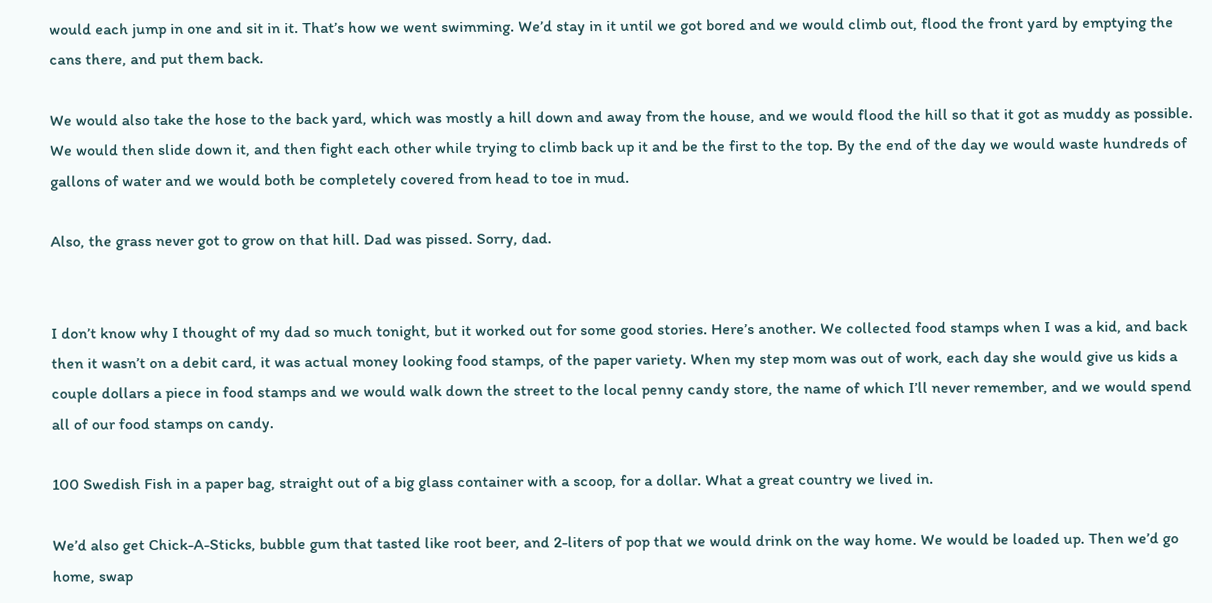would each jump in one and sit in it. That’s how we went swimming. We’d stay in it until we got bored and we would climb out, flood the front yard by emptying the cans there, and put them back.

We would also take the hose to the back yard, which was mostly a hill down and away from the house, and we would flood the hill so that it got as muddy as possible. We would then slide down it, and then fight each other while trying to climb back up it and be the first to the top. By the end of the day we would waste hundreds of gallons of water and we would both be completely covered from head to toe in mud.

Also, the grass never got to grow on that hill. Dad was pissed. Sorry, dad.


I don’t know why I thought of my dad so much tonight, but it worked out for some good stories. Here’s another. We collected food stamps when I was a kid, and back then it wasn’t on a debit card, it was actual money looking food stamps, of the paper variety. When my step mom was out of work, each day she would give us kids a couple dollars a piece in food stamps and we would walk down the street to the local penny candy store, the name of which I’ll never remember, and we would spend all of our food stamps on candy.

100 Swedish Fish in a paper bag, straight out of a big glass container with a scoop, for a dollar. What a great country we lived in.

We’d also get Chick-A-Sticks, bubble gum that tasted like root beer, and 2-liters of pop that we would drink on the way home. We would be loaded up. Then we’d go home, swap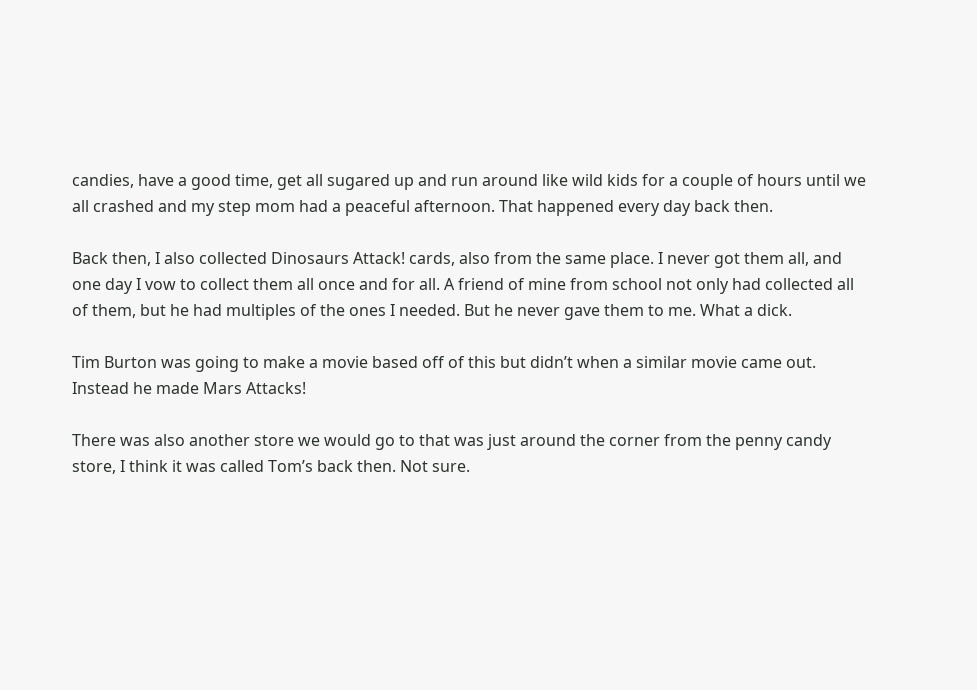candies, have a good time, get all sugared up and run around like wild kids for a couple of hours until we all crashed and my step mom had a peaceful afternoon. That happened every day back then.

Back then, I also collected Dinosaurs Attack! cards, also from the same place. I never got them all, and one day I vow to collect them all once and for all. A friend of mine from school not only had collected all of them, but he had multiples of the ones I needed. But he never gave them to me. What a dick.

Tim Burton was going to make a movie based off of this but didn’t when a similar movie came out. Instead he made Mars Attacks!

There was also another store we would go to that was just around the corner from the penny candy store, I think it was called Tom’s back then. Not sure.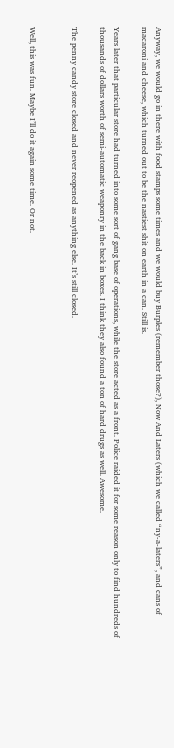Anyway, we would go in there with food stamps some times and we would buy Burples (remember those?), Now And Laters (which we called “ny-a-laters”, and cans of macaroni and cheese, which turned out to be the nastiest shit on earth in a can. Still is.

Years later that particular store had turned into some sort of gang base of operations, while the store acted as a front. Police raided it for some reason only to find hundreds of thousands of dollars worth of semi-automatic weaponry in the back in boxes. I think they also found a ton of hard drugs as well. Awesome.

The penny candy store closed and never reopened as anything else. It’s still closed.


Well, this was fun. Maybe I’ll do it again some time. Or not.